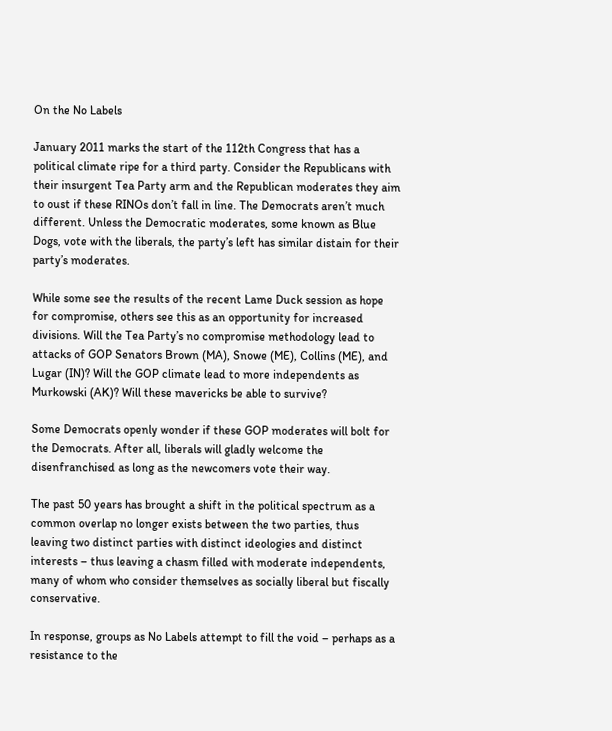On the No Labels

January 2011 marks the start of the 112th Congress that has a political climate ripe for a third party. Consider the Republicans with their insurgent Tea Party arm and the Republican moderates they aim to oust if these RINOs don’t fall in line. The Democrats aren’t much different. Unless the Democratic moderates, some known as Blue Dogs, vote with the liberals, the party’s left has similar distain for their party’s moderates.

While some see the results of the recent Lame Duck session as hope for compromise, others see this as an opportunity for increased divisions. Will the Tea Party’s no compromise methodology lead to attacks of GOP Senators Brown (MA), Snowe (ME), Collins (ME), and Lugar (IN)? Will the GOP climate lead to more independents as Murkowski (AK)? Will these mavericks be able to survive?

Some Democrats openly wonder if these GOP moderates will bolt for the Democrats. After all, liberals will gladly welcome the disenfranchised as long as the newcomers vote their way.

The past 50 years has brought a shift in the political spectrum as a common overlap no longer exists between the two parties, thus leaving two distinct parties with distinct ideologies and distinct interests – thus leaving a chasm filled with moderate independents, many of whom who consider themselves as socially liberal but fiscally conservative.

In response, groups as No Labels attempt to fill the void – perhaps as a resistance to the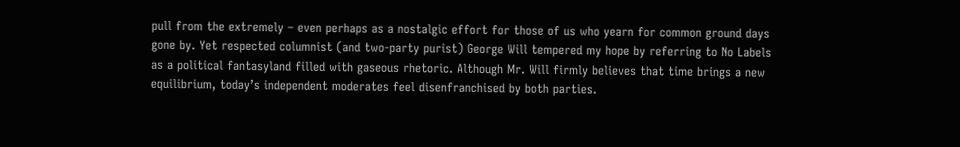pull from the extremely – even perhaps as a nostalgic effort for those of us who yearn for common ground days gone by. Yet respected columnist (and two-party purist) George Will tempered my hope by referring to No Labels as a political fantasyland filled with gaseous rhetoric. Although Mr. Will firmly believes that time brings a new equilibrium, today’s independent moderates feel disenfranchised by both parties.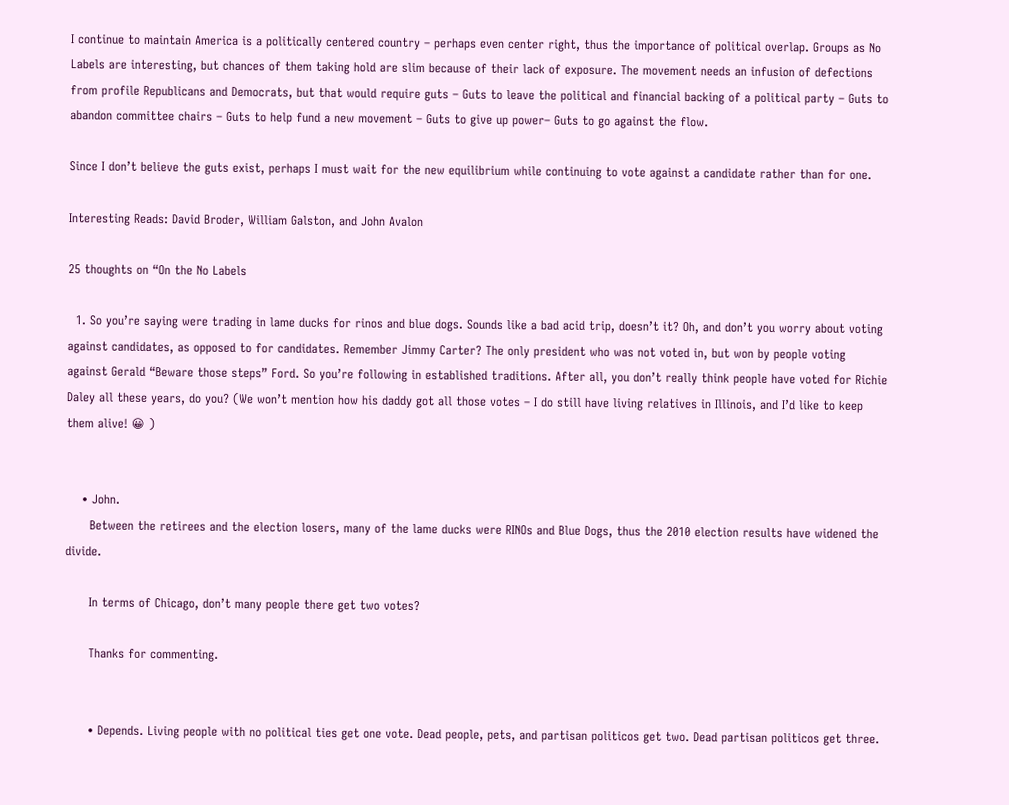I continue to maintain America is a politically centered country – perhaps even center right, thus the importance of political overlap. Groups as No Labels are interesting, but chances of them taking hold are slim because of their lack of exposure. The movement needs an infusion of defections from profile Republicans and Democrats, but that would require guts – Guts to leave the political and financial backing of a political party – Guts to abandon committee chairs – Guts to help fund a new movement – Guts to give up power– Guts to go against the flow.

Since I don’t believe the guts exist, perhaps I must wait for the new equilibrium while continuing to vote against a candidate rather than for one.

Interesting Reads: David Broder, William Galston, and John Avalon

25 thoughts on “On the No Labels

  1. So you’re saying were trading in lame ducks for rinos and blue dogs. Sounds like a bad acid trip, doesn’t it? Oh, and don’t you worry about voting against candidates, as opposed to for candidates. Remember Jimmy Carter? The only president who was not voted in, but won by people voting against Gerald “Beware those steps” Ford. So you’re following in established traditions. After all, you don’t really think people have voted for Richie Daley all these years, do you? (We won’t mention how his daddy got all those votes – I do still have living relatives in Illinois, and I’d like to keep them alive! 😀 )


    • John.
      Between the retirees and the election losers, many of the lame ducks were RINOs and Blue Dogs, thus the 2010 election results have widened the divide.

      In terms of Chicago, don’t many people there get two votes?

      Thanks for commenting.


      • Depends. Living people with no political ties get one vote. Dead people, pets, and partisan politicos get two. Dead partisan politicos get three.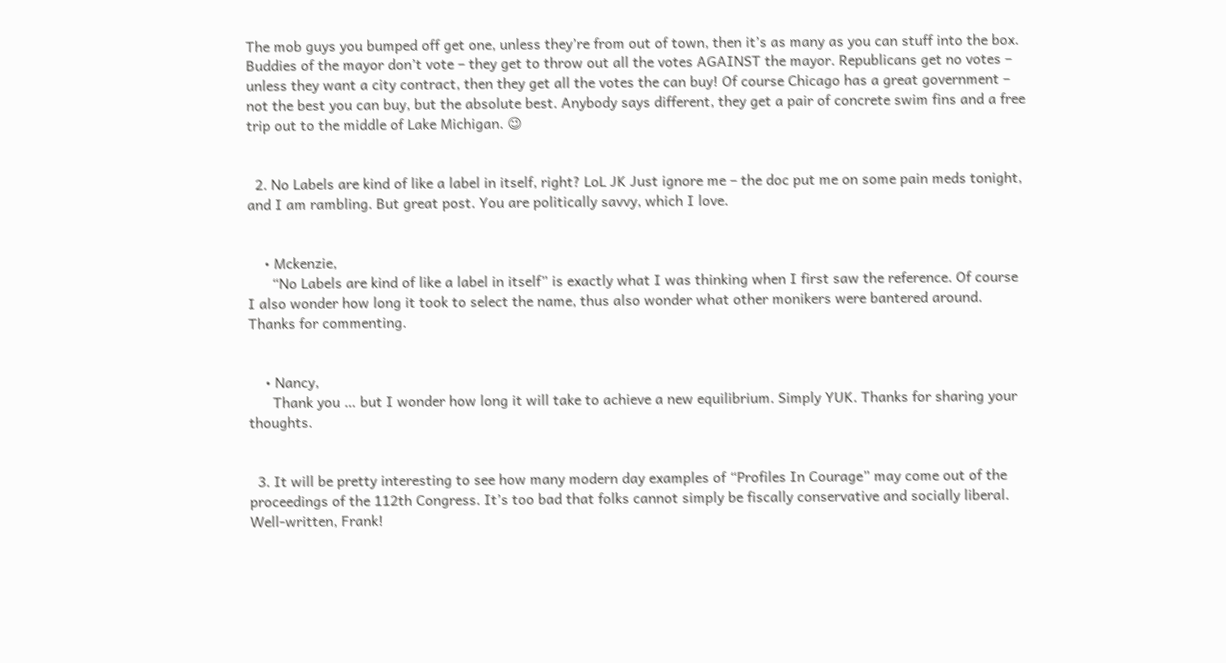The mob guys you bumped off get one, unless they’re from out of town, then it’s as many as you can stuff into the box. Buddies of the mayor don’t vote – they get to throw out all the votes AGAINST the mayor. Republicans get no votes – unless they want a city contract, then they get all the votes the can buy! Of course Chicago has a great government – not the best you can buy, but the absolute best. Anybody says different, they get a pair of concrete swim fins and a free trip out to the middle of Lake Michigan. 😉


  2. No Labels are kind of like a label in itself, right? LoL JK Just ignore me – the doc put me on some pain meds tonight, and I am rambling. But great post. You are politically savvy, which I love.


    • Mckenzie,
      “No Labels are kind of like a label in itself” is exactly what I was thinking when I first saw the reference. Of course I also wonder how long it took to select the name, thus also wonder what other monikers were bantered around. Thanks for commenting.


    • Nancy,
      Thank you … but I wonder how long it will take to achieve a new equilibrium. Simply YUK. Thanks for sharing your thoughts.


  3. It will be pretty interesting to see how many modern day examples of “Profiles In Courage” may come out of the proceedings of the 112th Congress. It’s too bad that folks cannot simply be fiscally conservative and socially liberal. Well-written, Frank!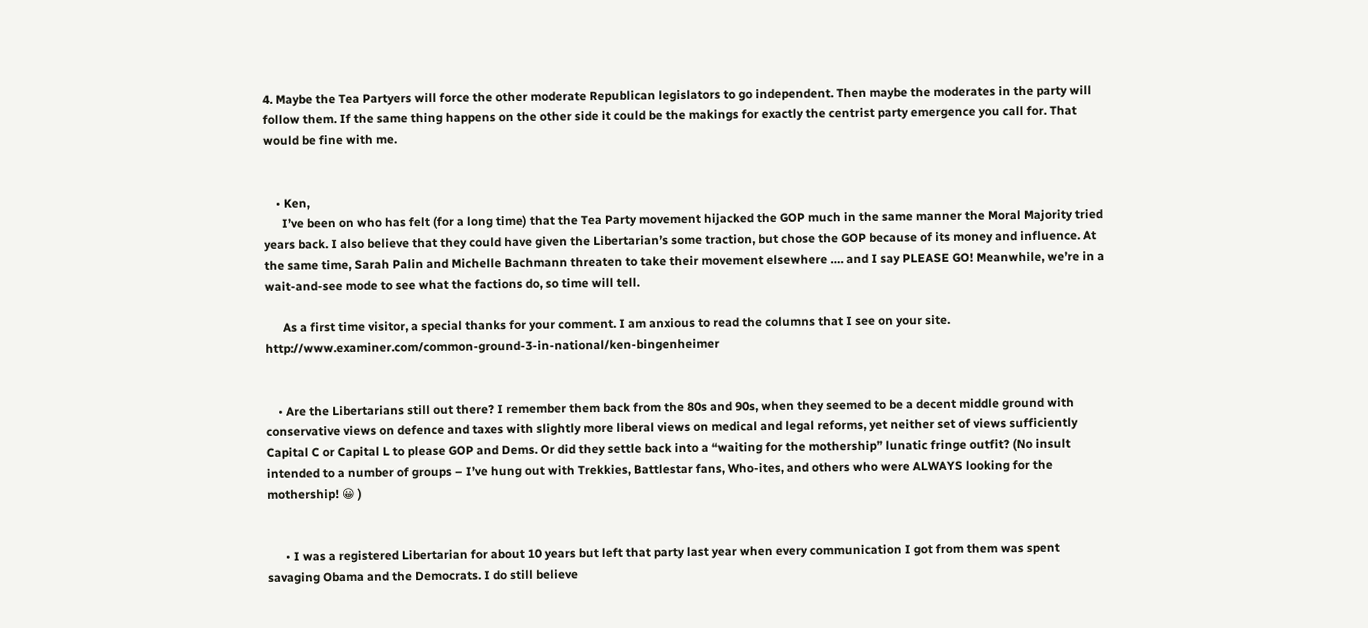4. Maybe the Tea Partyers will force the other moderate Republican legislators to go independent. Then maybe the moderates in the party will follow them. If the same thing happens on the other side it could be the makings for exactly the centrist party emergence you call for. That would be fine with me.


    • Ken,
      I’ve been on who has felt (for a long time) that the Tea Party movement hijacked the GOP much in the same manner the Moral Majority tried years back. I also believe that they could have given the Libertarian’s some traction, but chose the GOP because of its money and influence. At the same time, Sarah Palin and Michelle Bachmann threaten to take their movement elsewhere …. and I say PLEASE GO! Meanwhile, we’re in a wait-and-see mode to see what the factions do, so time will tell.

      As a first time visitor, a special thanks for your comment. I am anxious to read the columns that I see on your site. http://www.examiner.com/common-ground-3-in-national/ken-bingenheimer


    • Are the Libertarians still out there? I remember them back from the 80s and 90s, when they seemed to be a decent middle ground with conservative views on defence and taxes with slightly more liberal views on medical and legal reforms, yet neither set of views sufficiently Capital C or Capital L to please GOP and Dems. Or did they settle back into a “waiting for the mothership” lunatic fringe outfit? (No insult intended to a number of groups – I’ve hung out with Trekkies, Battlestar fans, Who-ites, and others who were ALWAYS looking for the mothership! 😀 )


      • I was a registered Libertarian for about 10 years but left that party last year when every communication I got from them was spent savaging Obama and the Democrats. I do still believe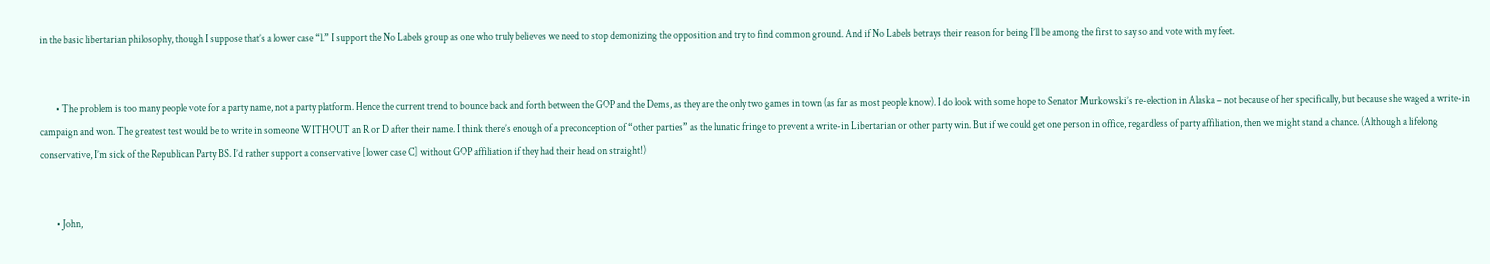in the basic libertarian philosophy, though I suppose that’s a lower case “l.” I support the No Labels group as one who truly believes we need to stop demonizing the opposition and try to find common ground. And if No Labels betrays their reason for being I’ll be among the first to say so and vote with my feet.


        • The problem is too many people vote for a party name, not a party platform. Hence the current trend to bounce back and forth between the GOP and the Dems, as they are the only two games in town (as far as most people know). I do look with some hope to Senator Murkowski’s re-election in Alaska – not because of her specifically, but because she waged a write-in campaign and won. The greatest test would be to write in someone WITHOUT an R or D after their name. I think there’s enough of a preconception of “other parties” as the lunatic fringe to prevent a write-in Libertarian or other party win. But if we could get one person in office, regardless of party affiliation, then we might stand a chance. (Although a lifelong conservative, I’m sick of the Republican Party BS. I’d rather support a conservative [lower case C] without GOP affiliation if they had their head on straight!)


        • John,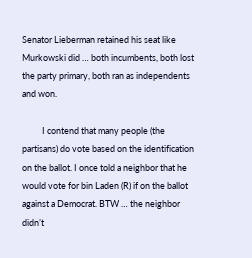Senator Lieberman retained his seat like Murkowski did … both incumbents, both lost the party primary, both ran as independents and won.

          I contend that many people (the partisans) do vote based on the identification on the ballot. I once told a neighbor that he would vote for bin Laden (R) if on the ballot against a Democrat. BTW … the neighbor didn’t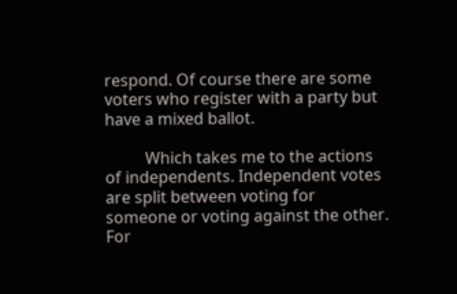respond. Of course there are some voters who register with a party but have a mixed ballot.

          Which takes me to the actions of independents. Independent votes are split between voting for someone or voting against the other. For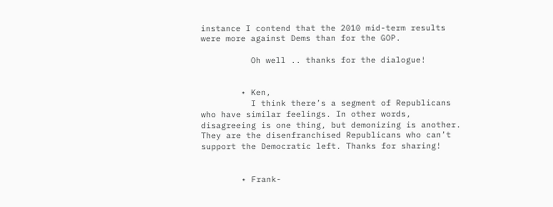instance I contend that the 2010 mid-term results were more against Dems than for the GOP.

          Oh well .. thanks for the dialogue!


        • Ken,
          I think there’s a segment of Republicans who have similar feelings. In other words, disagreeing is one thing, but demonizing is another. They are the disenfranchised Republicans who can’t support the Democratic left. Thanks for sharing!


        • Frank-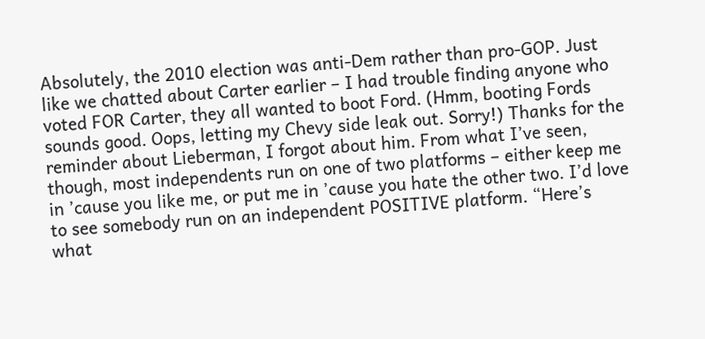Absolutely, the 2010 election was anti-Dem rather than pro-GOP. Just like we chatted about Carter earlier – I had trouble finding anyone who voted FOR Carter, they all wanted to boot Ford. (Hmm, booting Fords sounds good. Oops, letting my Chevy side leak out. Sorry!) Thanks for the reminder about Lieberman, I forgot about him. From what I’ve seen, though, most independents run on one of two platforms – either keep me in ’cause you like me, or put me in ’cause you hate the other two. I’d love to see somebody run on an independent POSITIVE platform. “Here’s what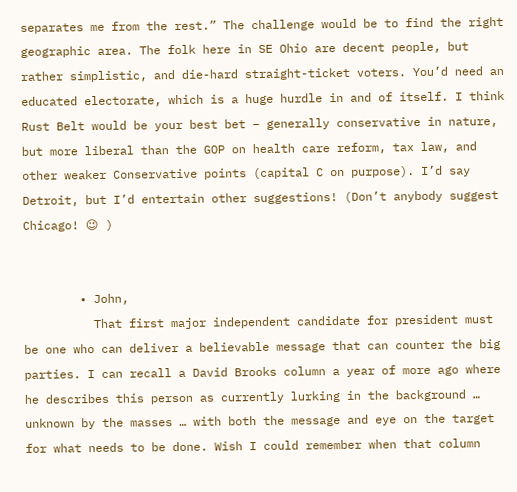separates me from the rest.” The challenge would be to find the right geographic area. The folk here in SE Ohio are decent people, but rather simplistic, and die-hard straight-ticket voters. You’d need an educated electorate, which is a huge hurdle in and of itself. I think Rust Belt would be your best bet – generally conservative in nature, but more liberal than the GOP on health care reform, tax law, and other weaker Conservative points (capital C on purpose). I’d say Detroit, but I’d entertain other suggestions! (Don’t anybody suggest Chicago! 😉 )


        • John,
          That first major independent candidate for president must be one who can deliver a believable message that can counter the big parties. I can recall a David Brooks column a year of more ago where he describes this person as currently lurking in the background … unknown by the masses … with both the message and eye on the target for what needs to be done. Wish I could remember when that column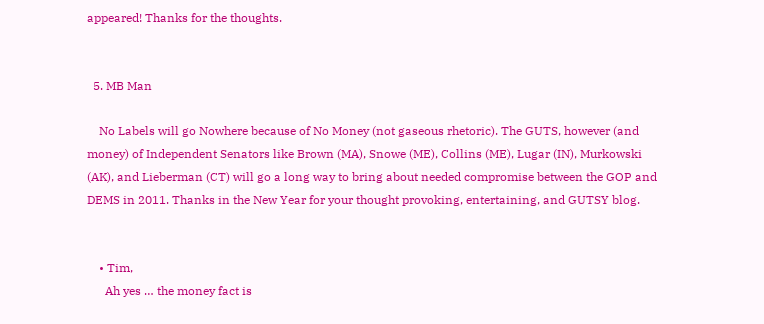appeared! Thanks for the thoughts.


  5. MB Man

    No Labels will go Nowhere because of No Money (not gaseous rhetoric). The GUTS, however (and money) of Independent Senators like Brown (MA), Snowe (ME), Collins (ME), Lugar (IN), Murkowski (AK), and Lieberman (CT) will go a long way to bring about needed compromise between the GOP and DEMS in 2011. Thanks in the New Year for your thought provoking, entertaining, and GUTSY blog.


    • Tim,
      Ah yes … the money fact is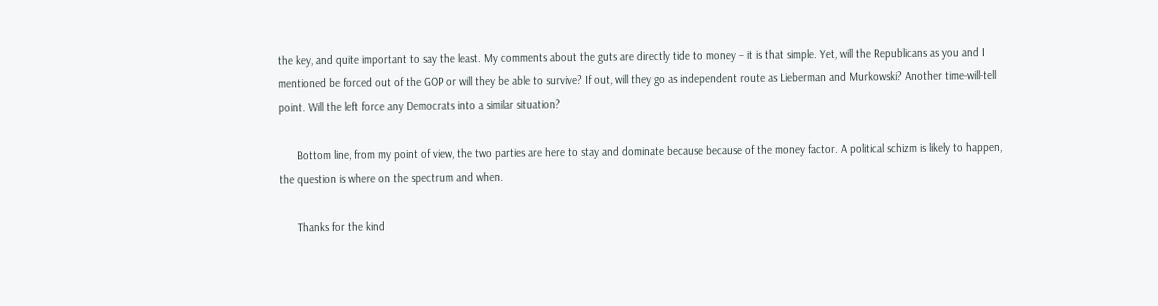the key, and quite important to say the least. My comments about the guts are directly tide to money – it is that simple. Yet, will the Republicans as you and I mentioned be forced out of the GOP or will they be able to survive? If out, will they go as independent route as Lieberman and Murkowski? Another time-will-tell point. Will the left force any Democrats into a similar situation?

      Bottom line, from my point of view, the two parties are here to stay and dominate because because of the money factor. A political schizm is likely to happen, the question is where on the spectrum and when.

      Thanks for the kind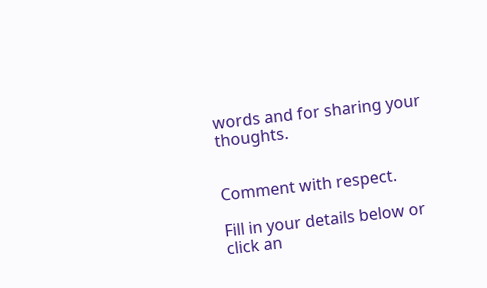words and for sharing your thoughts.


Comment with respect.

Fill in your details below or click an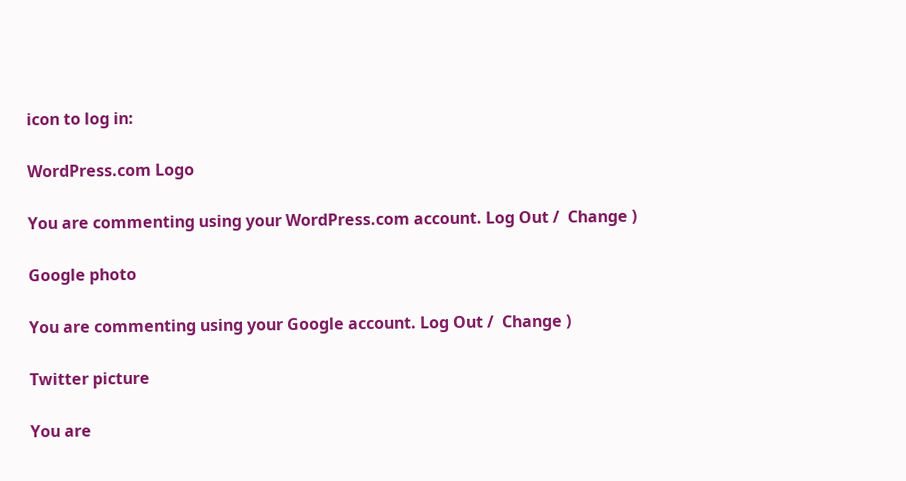icon to log in:

WordPress.com Logo

You are commenting using your WordPress.com account. Log Out /  Change )

Google photo

You are commenting using your Google account. Log Out /  Change )

Twitter picture

You are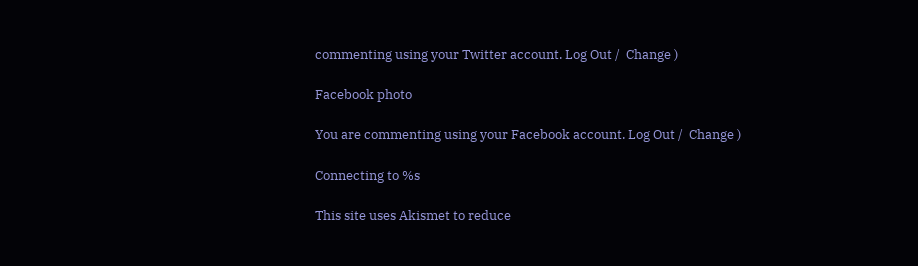commenting using your Twitter account. Log Out /  Change )

Facebook photo

You are commenting using your Facebook account. Log Out /  Change )

Connecting to %s

This site uses Akismet to reduce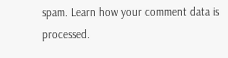spam. Learn how your comment data is processed.